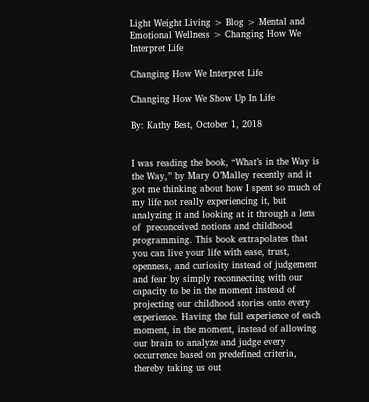Light Weight Living > Blog > Mental and Emotional Wellness > Changing How We Interpret Life

Changing How We Interpret Life

Changing How We Show Up In Life

By: Kathy Best, October 1, 2018


I was reading the book, “What’s in the Way is the Way,” by Mary O’Malley recently and it got me thinking about how I spent so much of my life not really experiencing it, but analyzing it and looking at it through a lens of  preconceived notions and childhood programming. This book extrapolates that you can live your life with ease, trust, openness, and curiosity instead of judgement and fear by simply reconnecting with our capacity to be in the moment instead of projecting our childhood stories onto every experience. Having the full experience of each moment, in the moment, instead of allowing our brain to analyze and judge every occurrence based on predefined criteria, thereby taking us out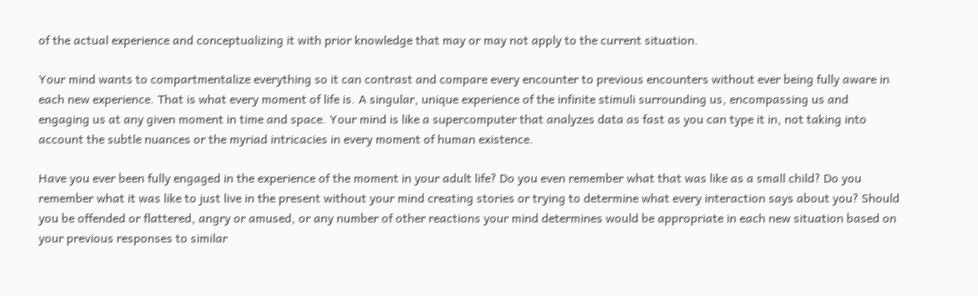of the actual experience and conceptualizing it with prior knowledge that may or may not apply to the current situation.

Your mind wants to compartmentalize everything so it can contrast and compare every encounter to previous encounters without ever being fully aware in each new experience. That is what every moment of life is. A singular, unique experience of the infinite stimuli surrounding us, encompassing us and engaging us at any given moment in time and space. Your mind is like a supercomputer that analyzes data as fast as you can type it in, not taking into account the subtle nuances or the myriad intricacies in every moment of human existence.

Have you ever been fully engaged in the experience of the moment in your adult life? Do you even remember what that was like as a small child? Do you remember what it was like to just live in the present without your mind creating stories or trying to determine what every interaction says about you? Should you be offended or flattered, angry or amused, or any number of other reactions your mind determines would be appropriate in each new situation based on your previous responses to similar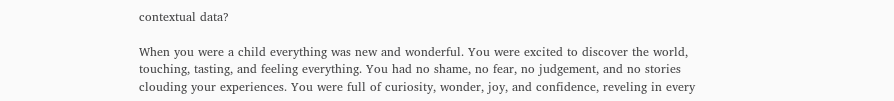contextual data?

When you were a child everything was new and wonderful. You were excited to discover the world, touching, tasting, and feeling everything. You had no shame, no fear, no judgement, and no stories clouding your experiences. You were full of curiosity, wonder, joy, and confidence, reveling in every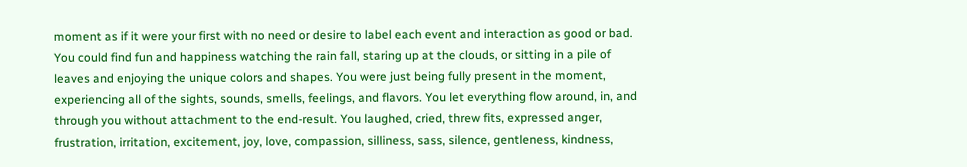moment as if it were your first with no need or desire to label each event and interaction as good or bad. You could find fun and happiness watching the rain fall, staring up at the clouds, or sitting in a pile of leaves and enjoying the unique colors and shapes. You were just being fully present in the moment, experiencing all of the sights, sounds, smells, feelings, and flavors. You let everything flow around, in, and through you without attachment to the end-result. You laughed, cried, threw fits, expressed anger, frustration, irritation, excitement, joy, love, compassion, silliness, sass, silence, gentleness, kindness,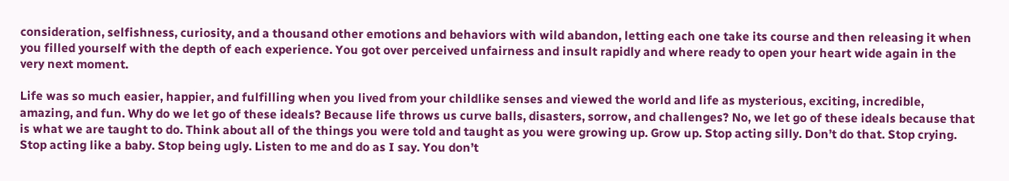consideration, selfishness, curiosity, and a thousand other emotions and behaviors with wild abandon, letting each one take its course and then releasing it when you filled yourself with the depth of each experience. You got over perceived unfairness and insult rapidly and where ready to open your heart wide again in the very next moment.

Life was so much easier, happier, and fulfilling when you lived from your childlike senses and viewed the world and life as mysterious, exciting, incredible, amazing, and fun. Why do we let go of these ideals? Because life throws us curve balls, disasters, sorrow, and challenges? No, we let go of these ideals because that is what we are taught to do. Think about all of the things you were told and taught as you were growing up. Grow up. Stop acting silly. Don’t do that. Stop crying. Stop acting like a baby. Stop being ugly. Listen to me and do as I say. You don’t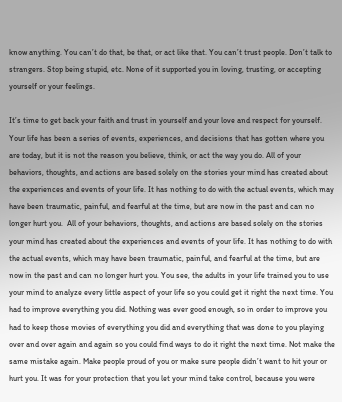know anything. You can’t do that, be that, or act like that. You can’t trust people. Don’t talk to strangers. Stop being stupid, etc. None of it supported you in loving, trusting, or accepting yourself or your feelings.

It’s time to get back your faith and trust in yourself and your love and respect for yourself. Your life has been a series of events, experiences, and decisions that has gotten where you are today, but it is not the reason you believe, think, or act the way you do. All of your behaviors, thoughts, and actions are based solely on the stories your mind has created about the experiences and events of your life. It has nothing to do with the actual events, which may have been traumatic, painful, and fearful at the time, but are now in the past and can no longer hurt you.  All of your behaviors, thoughts, and actions are based solely on the stories your mind has created about the experiences and events of your life. It has nothing to do with the actual events, which may have been traumatic, painful, and fearful at the time, but are now in the past and can no longer hurt you. You see, the adults in your life trained you to use your mind to analyze every little aspect of your life so you could get it right the next time. You had to improve everything you did. Nothing was ever good enough, so in order to improve you had to keep those movies of everything you did and everything that was done to you playing over and over again and again so you could find ways to do it right the next time. Not make the same mistake again. Make people proud of you or make sure people didn’t want to hit your or hurt you. It was for your protection that you let your mind take control, because you were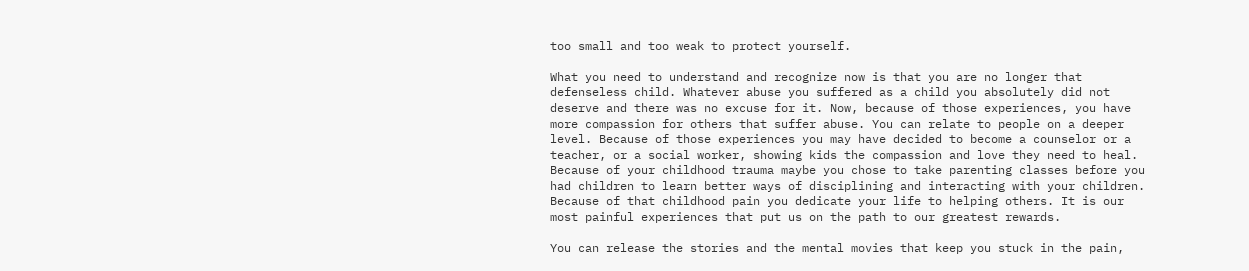too small and too weak to protect yourself.

What you need to understand and recognize now is that you are no longer that defenseless child. Whatever abuse you suffered as a child you absolutely did not deserve and there was no excuse for it. Now, because of those experiences, you have more compassion for others that suffer abuse. You can relate to people on a deeper level. Because of those experiences you may have decided to become a counselor or a teacher, or a social worker, showing kids the compassion and love they need to heal. Because of your childhood trauma maybe you chose to take parenting classes before you had children to learn better ways of disciplining and interacting with your children. Because of that childhood pain you dedicate your life to helping others. It is our most painful experiences that put us on the path to our greatest rewards.

You can release the stories and the mental movies that keep you stuck in the pain,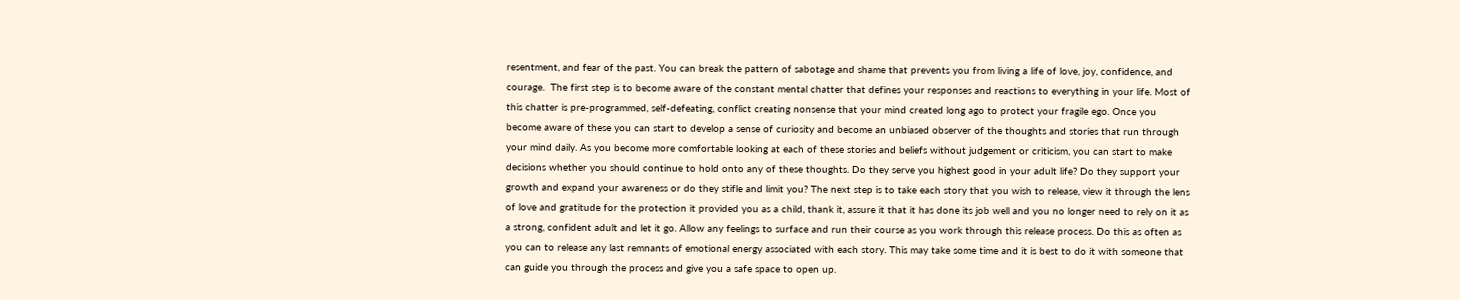resentment, and fear of the past. You can break the pattern of sabotage and shame that prevents you from living a life of love, joy, confidence, and courage.  The first step is to become aware of the constant mental chatter that defines your responses and reactions to everything in your life. Most of this chatter is pre-programmed, self-defeating, conflict creating nonsense that your mind created long ago to protect your fragile ego. Once you become aware of these you can start to develop a sense of curiosity and become an unbiased observer of the thoughts and stories that run through your mind daily. As you become more comfortable looking at each of these stories and beliefs without judgement or criticism, you can start to make decisions whether you should continue to hold onto any of these thoughts. Do they serve you highest good in your adult life? Do they support your growth and expand your awareness or do they stifle and limit you? The next step is to take each story that you wish to release, view it through the lens of love and gratitude for the protection it provided you as a child, thank it, assure it that it has done its job well and you no longer need to rely on it as a strong, confident adult and let it go. Allow any feelings to surface and run their course as you work through this release process. Do this as often as you can to release any last remnants of emotional energy associated with each story. This may take some time and it is best to do it with someone that can guide you through the process and give you a safe space to open up.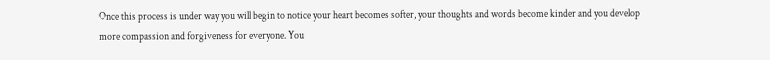Once this process is under way you will begin to notice your heart becomes softer, your thoughts and words become kinder and you develop more compassion and forgiveness for everyone. You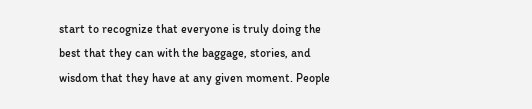start to recognize that everyone is truly doing the best that they can with the baggage, stories, and wisdom that they have at any given moment. People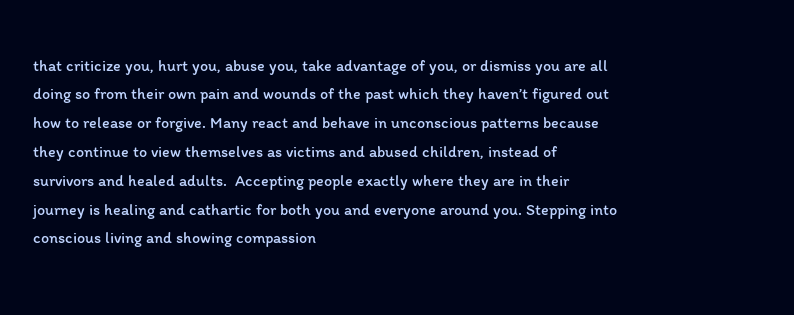that criticize you, hurt you, abuse you, take advantage of you, or dismiss you are all doing so from their own pain and wounds of the past which they haven’t figured out how to release or forgive. Many react and behave in unconscious patterns because they continue to view themselves as victims and abused children, instead of survivors and healed adults.  Accepting people exactly where they are in their journey is healing and cathartic for both you and everyone around you. Stepping into conscious living and showing compassion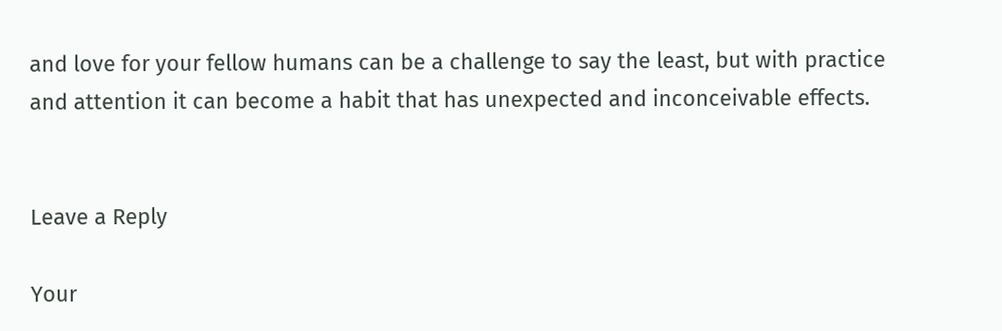and love for your fellow humans can be a challenge to say the least, but with practice and attention it can become a habit that has unexpected and inconceivable effects.


Leave a Reply

Your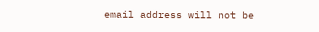email address will not be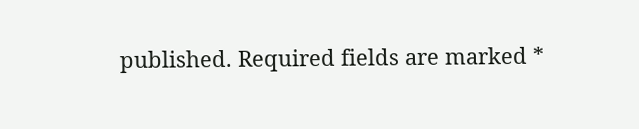published. Required fields are marked *